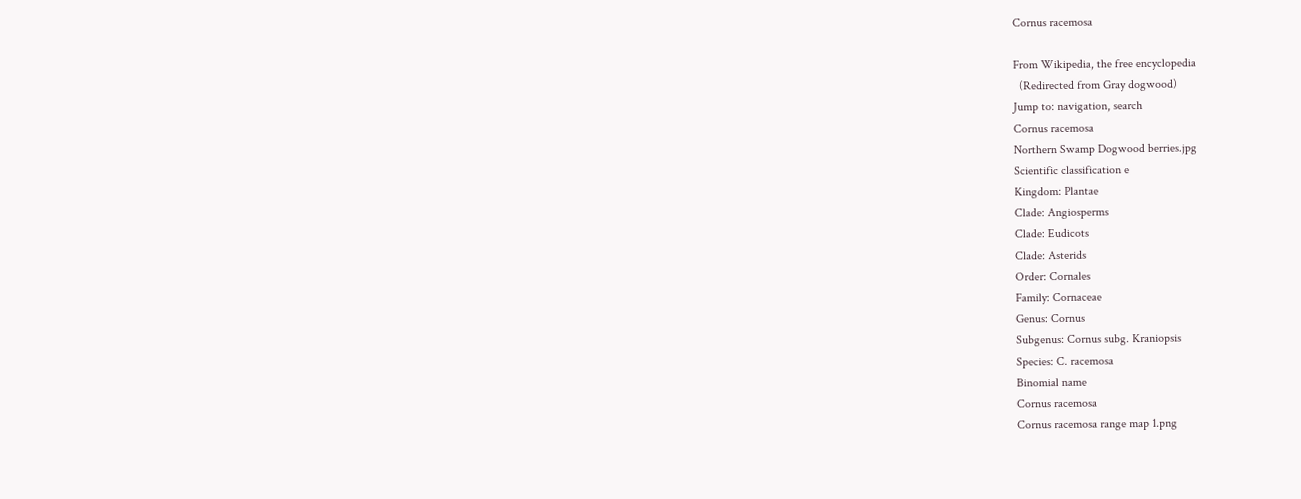Cornus racemosa

From Wikipedia, the free encyclopedia
  (Redirected from Gray dogwood)
Jump to: navigation, search
Cornus racemosa
Northern Swamp Dogwood berries.jpg
Scientific classification e
Kingdom: Plantae
Clade: Angiosperms
Clade: Eudicots
Clade: Asterids
Order: Cornales
Family: Cornaceae
Genus: Cornus
Subgenus: Cornus subg. Kraniopsis
Species: C. racemosa
Binomial name
Cornus racemosa
Cornus racemosa range map 1.png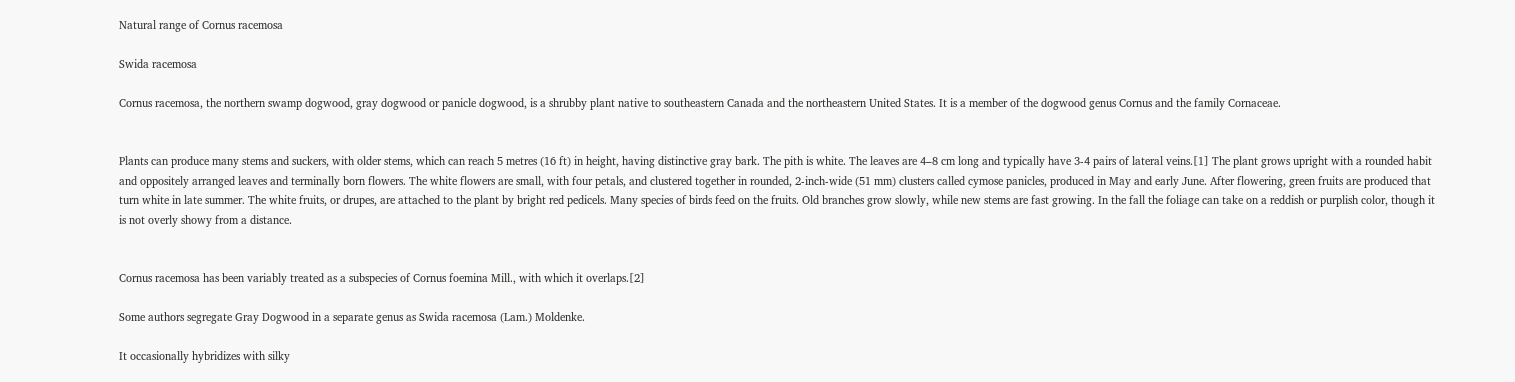Natural range of Cornus racemosa

Swida racemosa

Cornus racemosa, the northern swamp dogwood, gray dogwood or panicle dogwood, is a shrubby plant native to southeastern Canada and the northeastern United States. It is a member of the dogwood genus Cornus and the family Cornaceae.


Plants can produce many stems and suckers, with older stems, which can reach 5 metres (16 ft) in height, having distinctive gray bark. The pith is white. The leaves are 4–8 cm long and typically have 3-4 pairs of lateral veins.[1] The plant grows upright with a rounded habit and oppositely arranged leaves and terminally born flowers. The white flowers are small, with four petals, and clustered together in rounded, 2-inch-wide (51 mm) clusters called cymose panicles, produced in May and early June. After flowering, green fruits are produced that turn white in late summer. The white fruits, or drupes, are attached to the plant by bright red pedicels. Many species of birds feed on the fruits. Old branches grow slowly, while new stems are fast growing. In the fall the foliage can take on a reddish or purplish color, though it is not overly showy from a distance.


Cornus racemosa has been variably treated as a subspecies of Cornus foemina Mill., with which it overlaps.[2]

Some authors segregate Gray Dogwood in a separate genus as Swida racemosa (Lam.) Moldenke.

It occasionally hybridizes with silky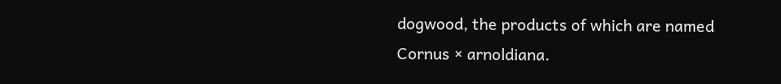dogwood, the products of which are named Cornus × arnoldiana.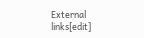External links[edit]